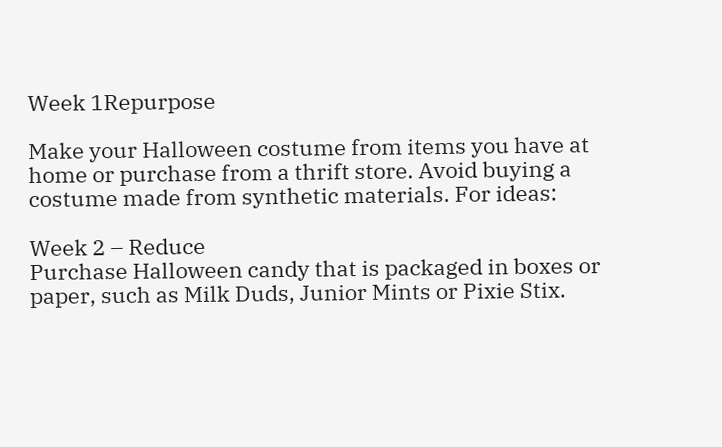Week 1Repurpose

Make your Halloween costume from items you have at home or purchase from a thrift store. Avoid buying a costume made from synthetic materials. For ideas:

Week 2 – Reduce
Purchase Halloween candy that is packaged in boxes or paper, such as Milk Duds, Junior Mints or Pixie Stix.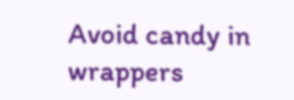Avoid candy in wrappers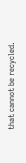that cannot be recycled.